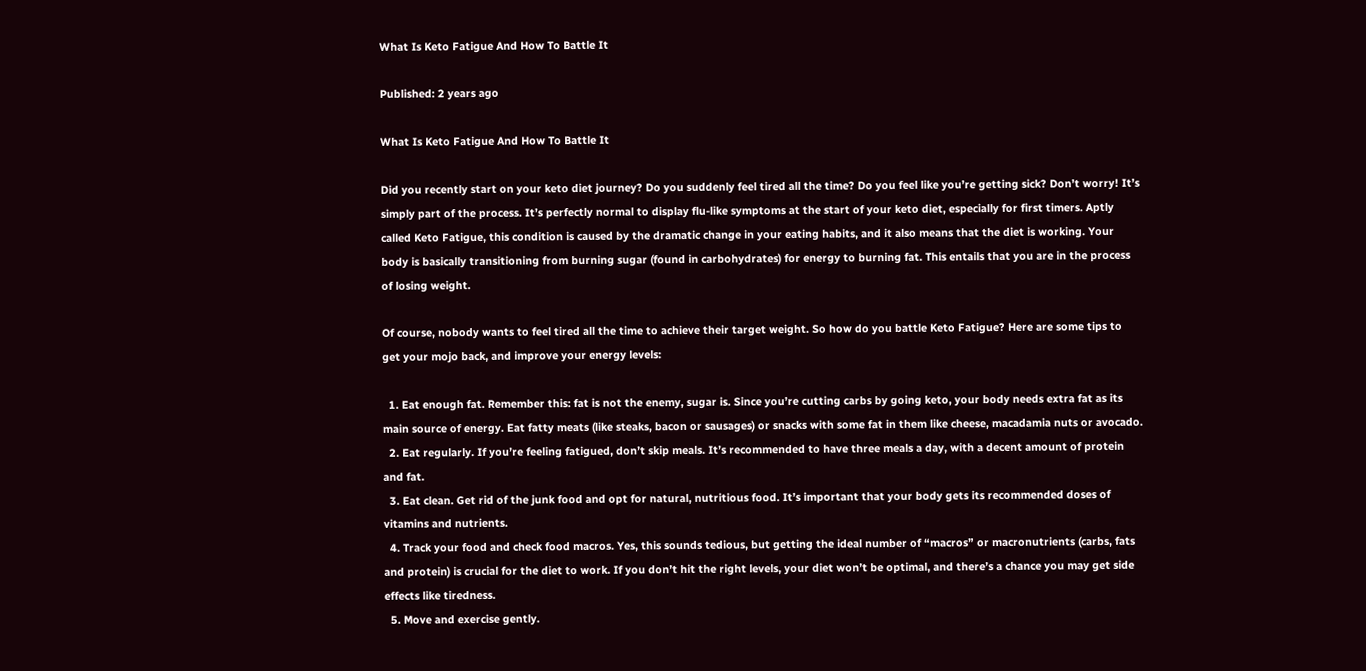What Is Keto Fatigue And How To Battle It

Published: 2 years ago

What Is Keto Fatigue And How To Battle It

Did you recently start on your keto diet journey? Do you suddenly feel tired all the time? Do you feel like you’re getting sick? Don’t worry! It’s simply part of the process. It’s perfectly normal to display flu-like symptoms at the start of your keto diet, especially for first timers. Aptly called Keto Fatigue, this condition is caused by the dramatic change in your eating habits, and it also means that the diet is working. Your body is basically transitioning from burning sugar (found in carbohydrates) for energy to burning fat. This entails that you are in the process of losing weight.

Of course, nobody wants to feel tired all the time to achieve their target weight. So how do you battle Keto Fatigue? Here are some tips to get your mojo back, and improve your energy levels:

  1. Eat enough fat. Remember this: fat is not the enemy, sugar is. Since you’re cutting carbs by going keto, your body needs extra fat as its main source of energy. Eat fatty meats (like steaks, bacon or sausages) or snacks with some fat in them like cheese, macadamia nuts or avocado.
  2. Eat regularly. If you’re feeling fatigued, don’t skip meals. It’s recommended to have three meals a day, with a decent amount of protein and fat.
  3. Eat clean. Get rid of the junk food and opt for natural, nutritious food. It’s important that your body gets its recommended doses of vitamins and nutrients.
  4. Track your food and check food macros. Yes, this sounds tedious, but getting the ideal number of “macros” or macronutrients (carbs, fats and protein) is crucial for the diet to work. If you don’t hit the right levels, your diet won’t be optimal, and there’s a chance you may get side effects like tiredness.
  5. Move and exercise gently.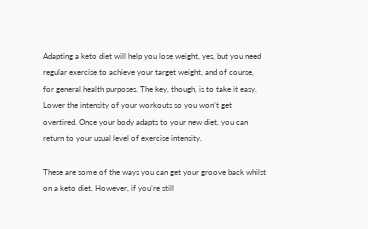Adapting a keto diet will help you lose weight, yes, but you need regular exercise to achieve your target weight, and of course, for general health purposes. The key, though, is to take it easy. Lower the intensity of your workouts so you won’t get overtired. Once your body adapts to your new diet, you can return to your usual level of exercise intensity.

These are some of the ways you can get your groove back whilst on a keto diet. However, if you’re still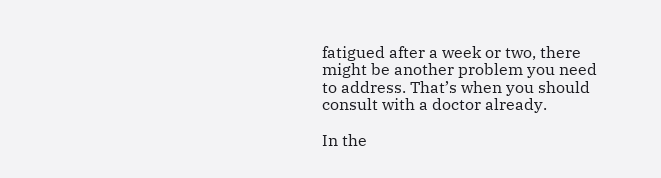fatigued after a week or two, there might be another problem you need to address. That’s when you should consult with a doctor already.

In the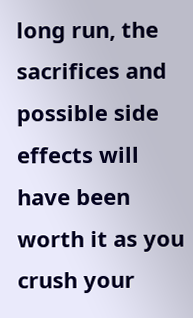long run, the sacrifices and possible side effects will have been worth it as you crush your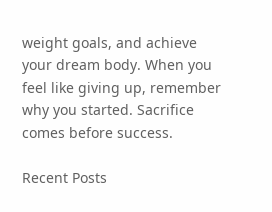weight goals, and achieve your dream body. When you feel like giving up, remember why you started. Sacrifice comes before success.

Recent Posts